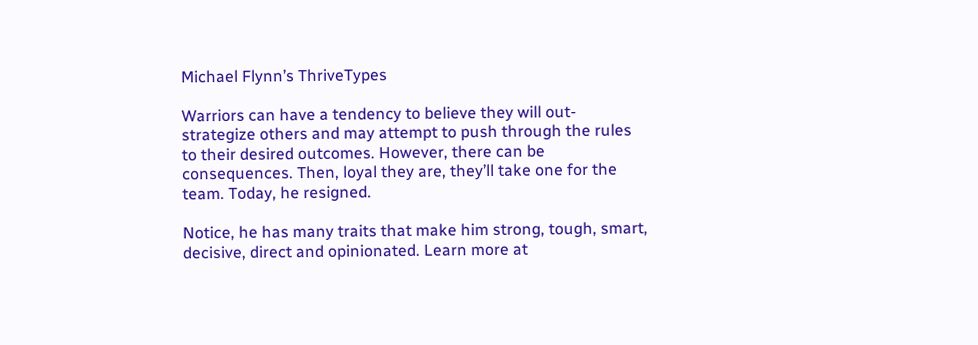Michael Flynn’s ThriveTypes

Warriors can have a tendency to believe they will out-strategize others and may attempt to push through the rules to their desired outcomes. However, there can be consequences. Then, loyal they are, they’ll take one for the team. Today, he resigned.

Notice, he has many traits that make him strong, tough, smart, decisive, direct and opinionated. Learn more at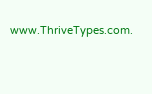www.ThriveTypes.com.